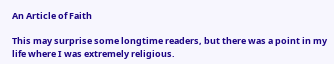An Article of Faith

This may surprise some longtime readers, but there was a point in my life where I was extremely religious.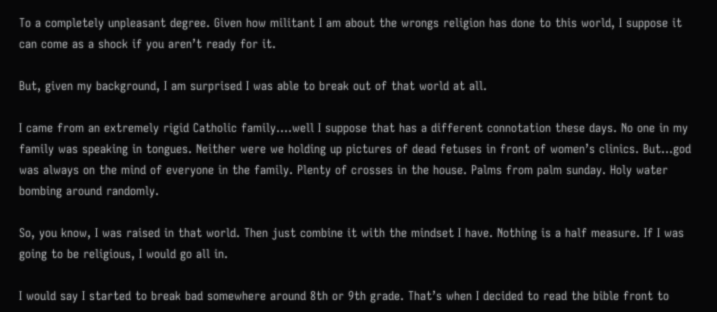To a completely unpleasant degree. Given how militant I am about the wrongs religion has done to this world, I suppose it can come as a shock if you aren’t ready for it.

But, given my background, I am surprised I was able to break out of that world at all.

I came from an extremely rigid Catholic family….well I suppose that has a different connotation these days. No one in my family was speaking in tongues. Neither were we holding up pictures of dead fetuses in front of women’s clinics. But…god was always on the mind of everyone in the family. Plenty of crosses in the house. Palms from palm sunday. Holy water bombing around randomly.

So, you know, I was raised in that world. Then just combine it with the mindset I have. Nothing is a half measure. If I was going to be religious, I would go all in.

I would say I started to break bad somewhere around 8th or 9th grade. That’s when I decided to read the bible front to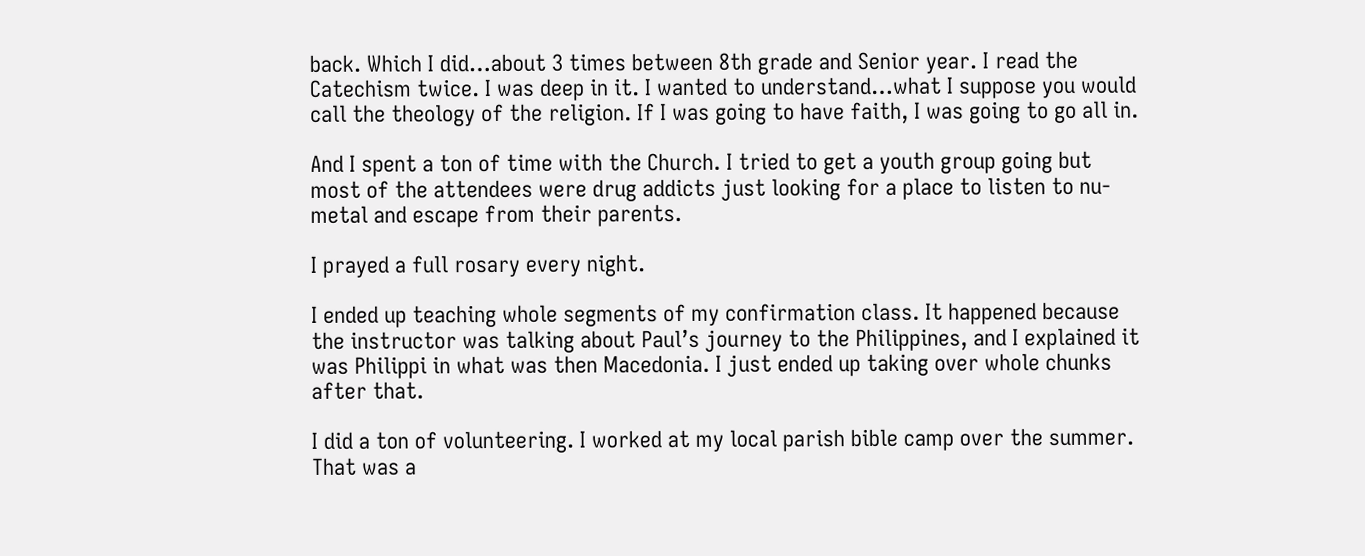back. Which I did…about 3 times between 8th grade and Senior year. I read the Catechism twice. I was deep in it. I wanted to understand…what I suppose you would call the theology of the religion. If I was going to have faith, I was going to go all in.

And I spent a ton of time with the Church. I tried to get a youth group going but most of the attendees were drug addicts just looking for a place to listen to nu-metal and escape from their parents.

I prayed a full rosary every night.

I ended up teaching whole segments of my confirmation class. It happened because the instructor was talking about Paul’s journey to the Philippines, and I explained it was Philippi in what was then Macedonia. I just ended up taking over whole chunks after that.

I did a ton of volunteering. I worked at my local parish bible camp over the summer. That was a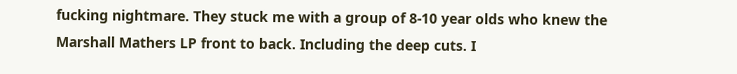fucking nightmare. They stuck me with a group of 8-10 year olds who knew the Marshall Mathers LP front to back. Including the deep cuts. I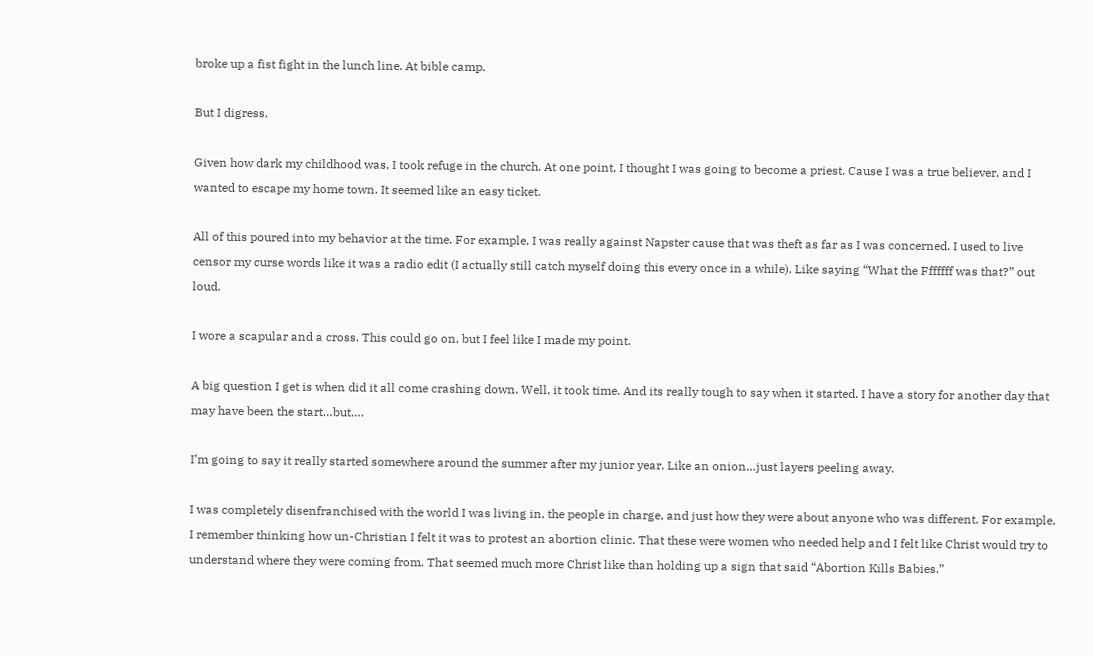broke up a fist fight in the lunch line. At bible camp.

But I digress.

Given how dark my childhood was, I took refuge in the church. At one point, I thought I was going to become a priest. Cause I was a true believer, and I wanted to escape my home town. It seemed like an easy ticket.

All of this poured into my behavior at the time. For example, I was really against Napster cause that was theft as far as I was concerned. I used to live censor my curse words like it was a radio edit (I actually still catch myself doing this every once in a while). Like saying “What the Fffffff was that?” out loud.

I wore a scapular and a cross. This could go on, but I feel like I made my point.

A big question I get is when did it all come crashing down. Well, it took time. And its really tough to say when it started. I have a story for another day that may have been the start…but….

I’m going to say it really started somewhere around the summer after my junior year. Like an onion…just layers peeling away.

I was completely disenfranchised with the world I was living in, the people in charge, and just how they were about anyone who was different. For example, I remember thinking how un-Christian I felt it was to protest an abortion clinic. That these were women who needed help and I felt like Christ would try to understand where they were coming from. That seemed much more Christ like than holding up a sign that said “Abortion Kills Babies.”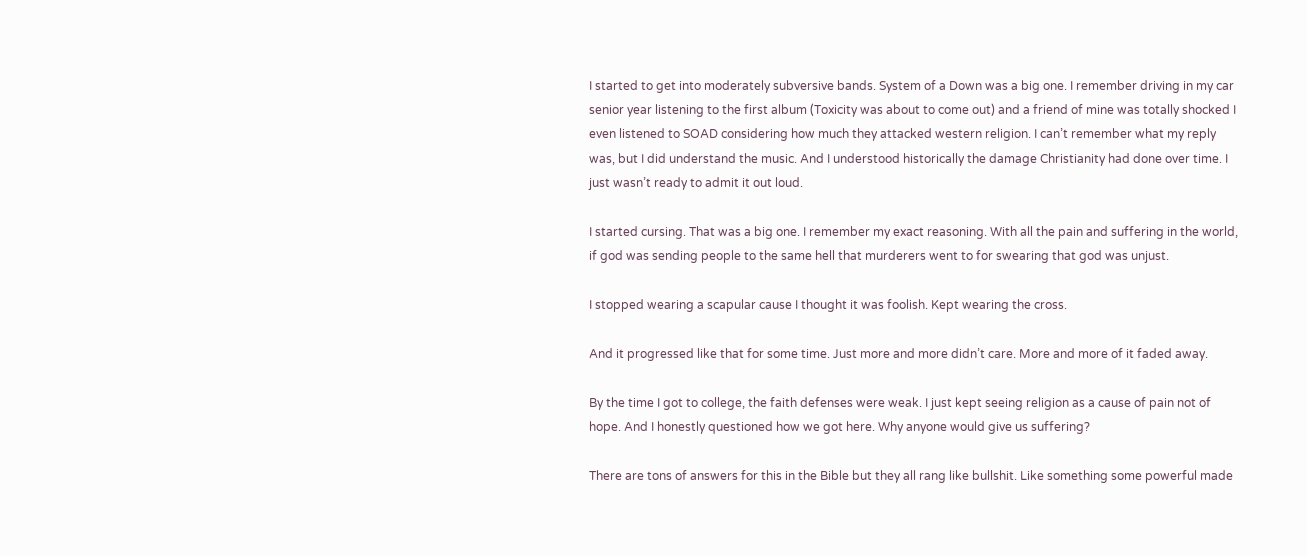I started to get into moderately subversive bands. System of a Down was a big one. I remember driving in my car senior year listening to the first album (Toxicity was about to come out) and a friend of mine was totally shocked I even listened to SOAD considering how much they attacked western religion. I can’t remember what my reply was, but I did understand the music. And I understood historically the damage Christianity had done over time. I just wasn’t ready to admit it out loud.

I started cursing. That was a big one. I remember my exact reasoning. With all the pain and suffering in the world, if god was sending people to the same hell that murderers went to for swearing that god was unjust.

I stopped wearing a scapular cause I thought it was foolish. Kept wearing the cross.

And it progressed like that for some time. Just more and more didn’t care. More and more of it faded away.

By the time I got to college, the faith defenses were weak. I just kept seeing religion as a cause of pain not of hope. And I honestly questioned how we got here. Why anyone would give us suffering?

There are tons of answers for this in the Bible but they all rang like bullshit. Like something some powerful made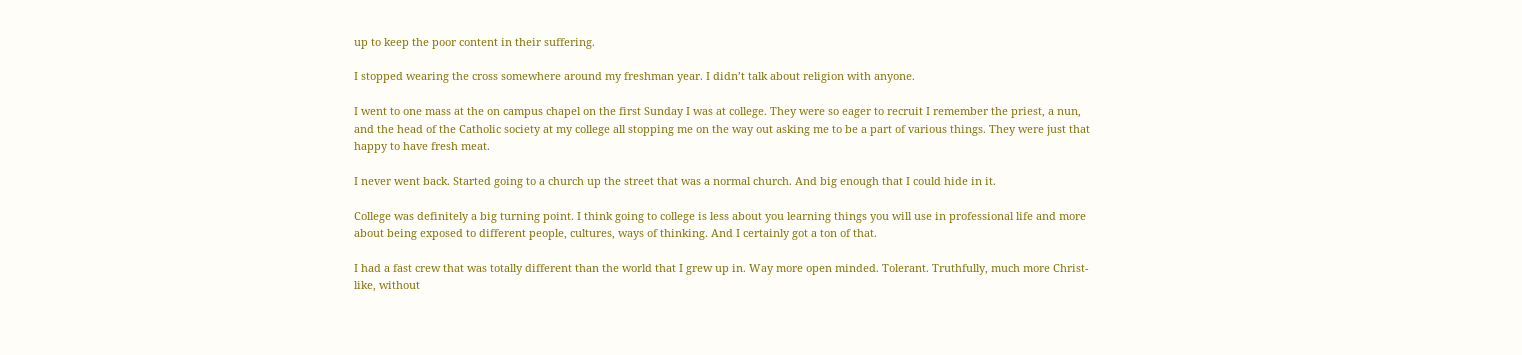up to keep the poor content in their suffering.

I stopped wearing the cross somewhere around my freshman year. I didn’t talk about religion with anyone.

I went to one mass at the on campus chapel on the first Sunday I was at college. They were so eager to recruit I remember the priest, a nun, and the head of the Catholic society at my college all stopping me on the way out asking me to be a part of various things. They were just that happy to have fresh meat.

I never went back. Started going to a church up the street that was a normal church. And big enough that I could hide in it.

College was definitely a big turning point. I think going to college is less about you learning things you will use in professional life and more about being exposed to different people, cultures, ways of thinking. And I certainly got a ton of that.

I had a fast crew that was totally different than the world that I grew up in. Way more open minded. Tolerant. Truthfully, much more Christ-like, without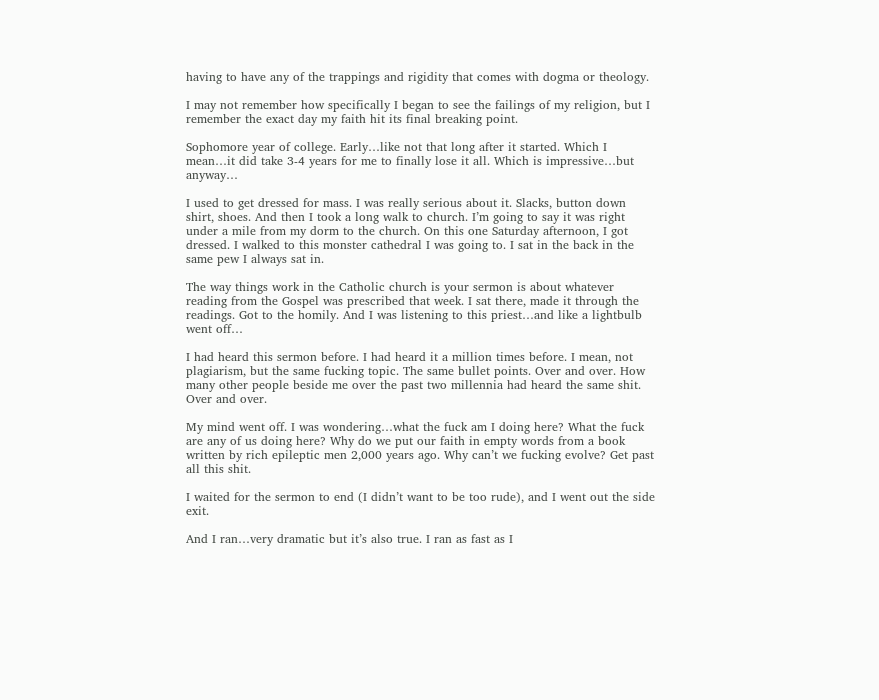having to have any of the trappings and rigidity that comes with dogma or theology.

I may not remember how specifically I began to see the failings of my religion, but I remember the exact day my faith hit its final breaking point.

Sophomore year of college. Early…like not that long after it started. Which I mean…it did take 3-4 years for me to finally lose it all. Which is impressive…but anyway…

I used to get dressed for mass. I was really serious about it. Slacks, button down shirt, shoes. And then I took a long walk to church. I’m going to say it was right under a mile from my dorm to the church. On this one Saturday afternoon, I got dressed. I walked to this monster cathedral I was going to. I sat in the back in the same pew I always sat in.

The way things work in the Catholic church is your sermon is about whatever reading from the Gospel was prescribed that week. I sat there, made it through the readings. Got to the homily. And I was listening to this priest…and like a lightbulb went off…

I had heard this sermon before. I had heard it a million times before. I mean, not plagiarism, but the same fucking topic. The same bullet points. Over and over. How many other people beside me over the past two millennia had heard the same shit. Over and over.

My mind went off. I was wondering…what the fuck am I doing here? What the fuck are any of us doing here? Why do we put our faith in empty words from a book written by rich epileptic men 2,000 years ago. Why can’t we fucking evolve? Get past all this shit.

I waited for the sermon to end (I didn’t want to be too rude), and I went out the side exit.

And I ran…very dramatic but it’s also true. I ran as fast as I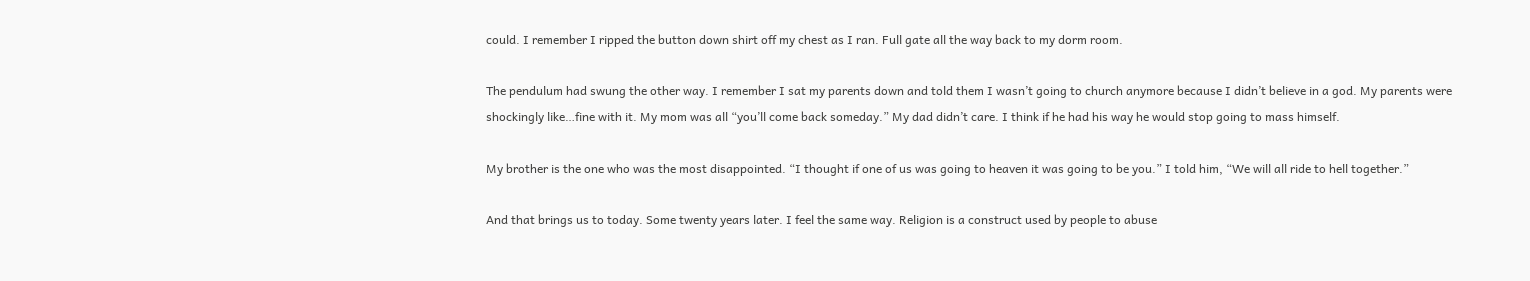could. I remember I ripped the button down shirt off my chest as I ran. Full gate all the way back to my dorm room.

The pendulum had swung the other way. I remember I sat my parents down and told them I wasn’t going to church anymore because I didn’t believe in a god. My parents were shockingly like…fine with it. My mom was all “you’ll come back someday.” My dad didn’t care. I think if he had his way he would stop going to mass himself.

My brother is the one who was the most disappointed. “I thought if one of us was going to heaven it was going to be you.” I told him, “We will all ride to hell together.”

And that brings us to today. Some twenty years later. I feel the same way. Religion is a construct used by people to abuse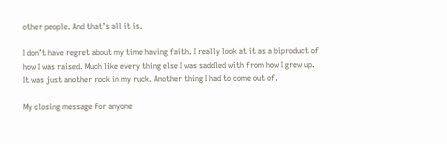other people. And that’s all it is.

I don’t have regret about my time having faith. I really look at it as a biproduct of how I was raised. Much like every thing else I was saddled with from how I grew up. It was just another rock in my ruck. Another thing I had to come out of.

My closing message for anyone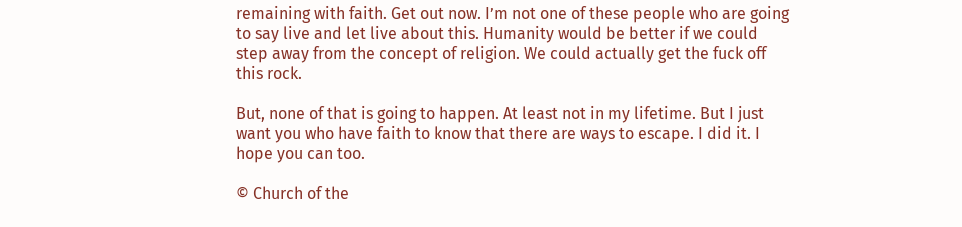remaining with faith. Get out now. I’m not one of these people who are going to say live and let live about this. Humanity would be better if we could step away from the concept of religion. We could actually get the fuck off this rock.

But, none of that is going to happen. At least not in my lifetime. But I just want you who have faith to know that there are ways to escape. I did it. I hope you can too.

© Church of the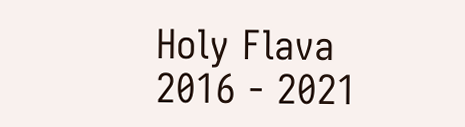Holy Flava 2016 - 2021